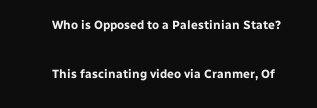Who is Opposed to a Palestinian State?

This fascinating video via Cranmer, Of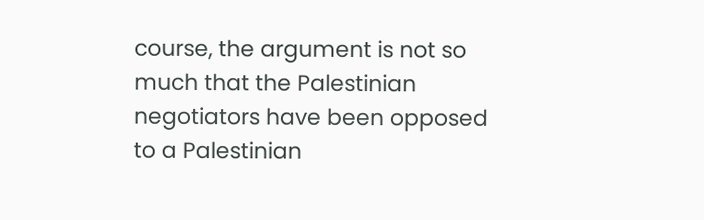course, the argument is not so much that the Palestinian negotiators have been opposed to a Palestinian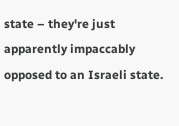state – they're just apparently impaccably opposed to an Israeli state.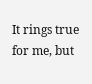It rings true for me, but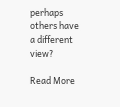perhaps others have a different view?

Read More